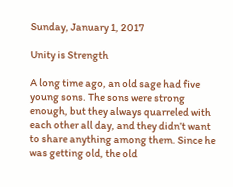Sunday, January 1, 2017

Unity is Strength

A long time ago, an old sage had five young sons. The sons were strong enough, but they always quarreled with each other all day, and they didn’t want to share anything among them. Since he was getting old, the old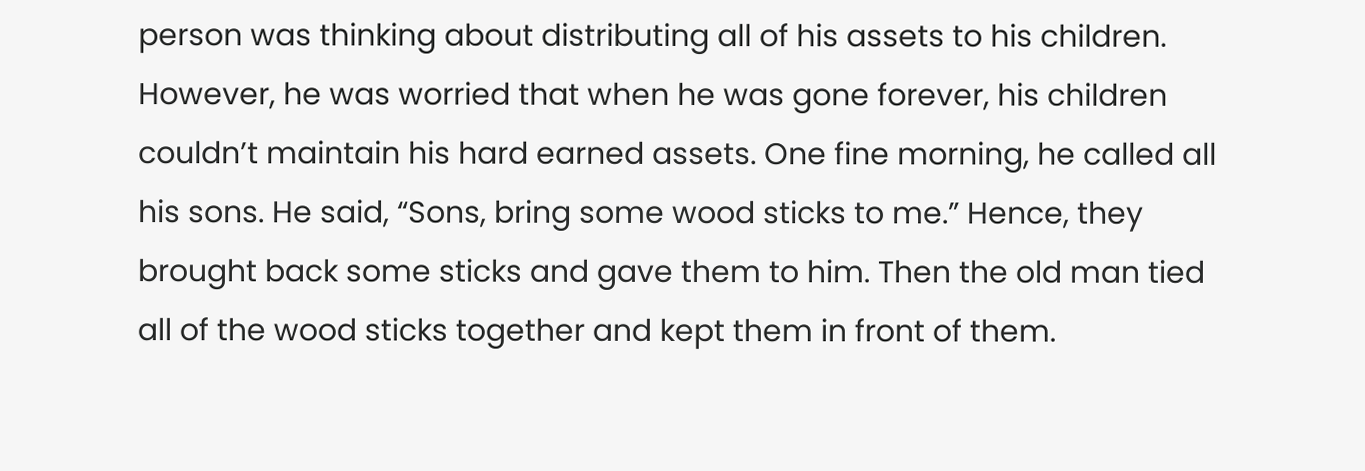person was thinking about distributing all of his assets to his children. However, he was worried that when he was gone forever, his children couldn’t maintain his hard earned assets. One fine morning, he called all his sons. He said, “Sons, bring some wood sticks to me.” Hence, they brought back some sticks and gave them to him. Then the old man tied all of the wood sticks together and kept them in front of them.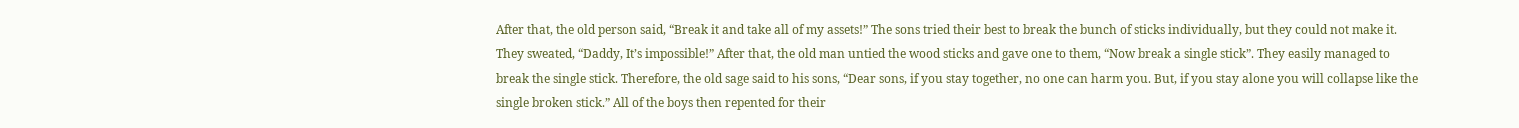After that, the old person said, “Break it and take all of my assets!” The sons tried their best to break the bunch of sticks individually, but they could not make it. They sweated, “Daddy, It’s impossible!” After that, the old man untied the wood sticks and gave one to them, “Now break a single stick”. They easily managed to break the single stick. Therefore, the old sage said to his sons, “Dear sons, if you stay together, no one can harm you. But, if you stay alone you will collapse like the single broken stick.” All of the boys then repented for their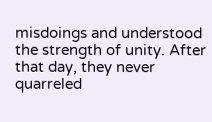misdoings and understood the strength of unity. After that day, they never quarreled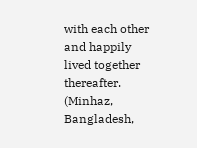with each other and happily lived together thereafter. (Minhaz, Bangladesh,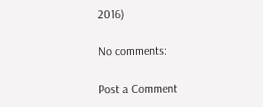2016)

No comments:

Post a Comment